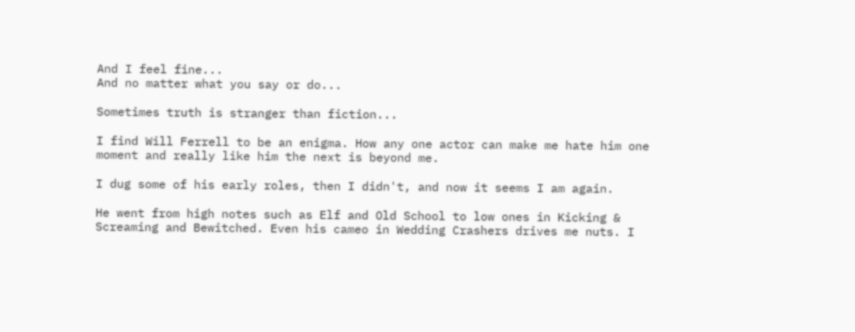And I feel fine...
And no matter what you say or do...

Sometimes truth is stranger than fiction...

I find Will Ferrell to be an enigma. How any one actor can make me hate him one moment and really like him the next is beyond me.

I dug some of his early roles, then I didn't, and now it seems I am again.

He went from high notes such as Elf and Old School to low ones in Kicking & Screaming and Bewitched. Even his cameo in Wedding Crashers drives me nuts. I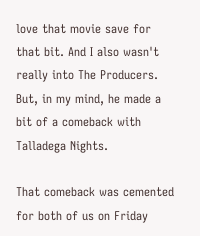love that movie save for that bit. And I also wasn't really into The Producers. But, in my mind, he made a bit of a comeback with Talladega Nights.

That comeback was cemented for both of us on Friday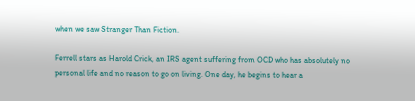when we saw Stranger Than Fiction.

Ferrell stars as Harold Crick, an IRS agent suffering from OCD who has absolutely no personal life and no reason to go on living. One day, he begins to hear a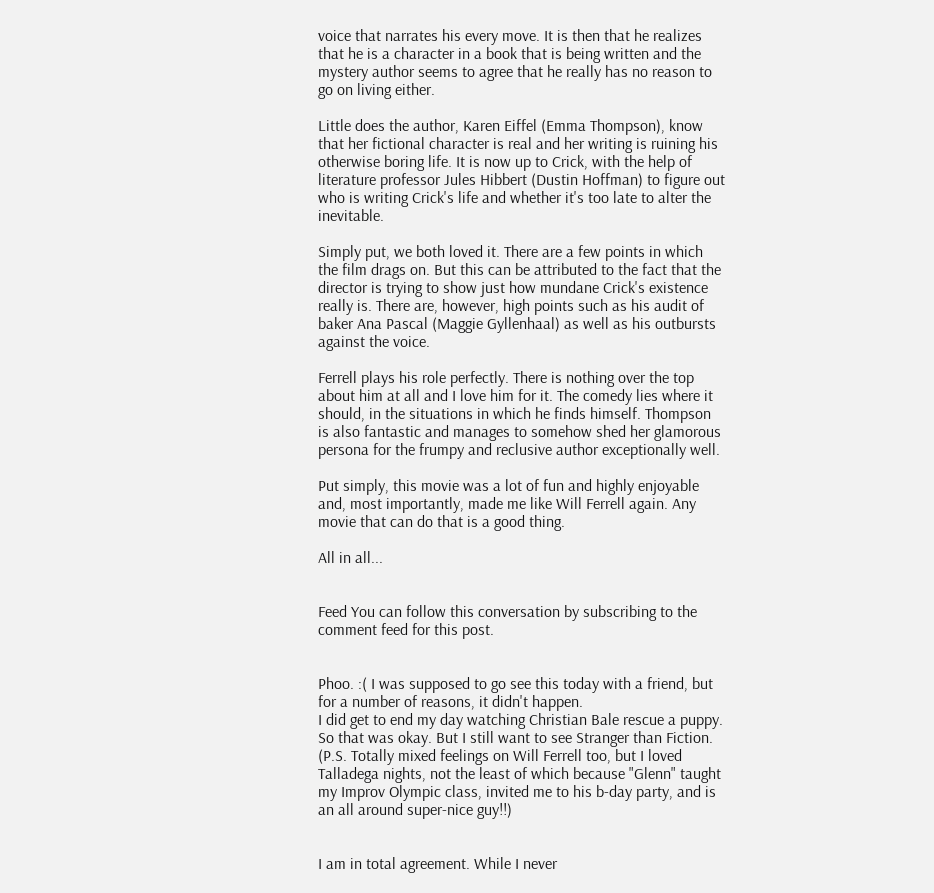voice that narrates his every move. It is then that he realizes that he is a character in a book that is being written and the mystery author seems to agree that he really has no reason to go on living either.

Little does the author, Karen Eiffel (Emma Thompson), know that her fictional character is real and her writing is ruining his otherwise boring life. It is now up to Crick, with the help of literature professor Jules Hibbert (Dustin Hoffman) to figure out who is writing Crick's life and whether it's too late to alter the inevitable.

Simply put, we both loved it. There are a few points in which the film drags on. But this can be attributed to the fact that the director is trying to show just how mundane Crick's existence really is. There are, however, high points such as his audit of baker Ana Pascal (Maggie Gyllenhaal) as well as his outbursts against the voice.

Ferrell plays his role perfectly. There is nothing over the top about him at all and I love him for it. The comedy lies where it should, in the situations in which he finds himself. Thompson is also fantastic and manages to somehow shed her glamorous persona for the frumpy and reclusive author exceptionally well.

Put simply, this movie was a lot of fun and highly enjoyable and, most importantly, made me like Will Ferrell again. Any movie that can do that is a good thing.

All in all...


Feed You can follow this conversation by subscribing to the comment feed for this post.


Phoo. :( I was supposed to go see this today with a friend, but for a number of reasons, it didn't happen.
I did get to end my day watching Christian Bale rescue a puppy. So that was okay. But I still want to see Stranger than Fiction.
(P.S. Totally mixed feelings on Will Ferrell too, but I loved Talladega nights, not the least of which because "Glenn" taught my Improv Olympic class, invited me to his b-day party, and is an all around super-nice guy!!)


I am in total agreement. While I never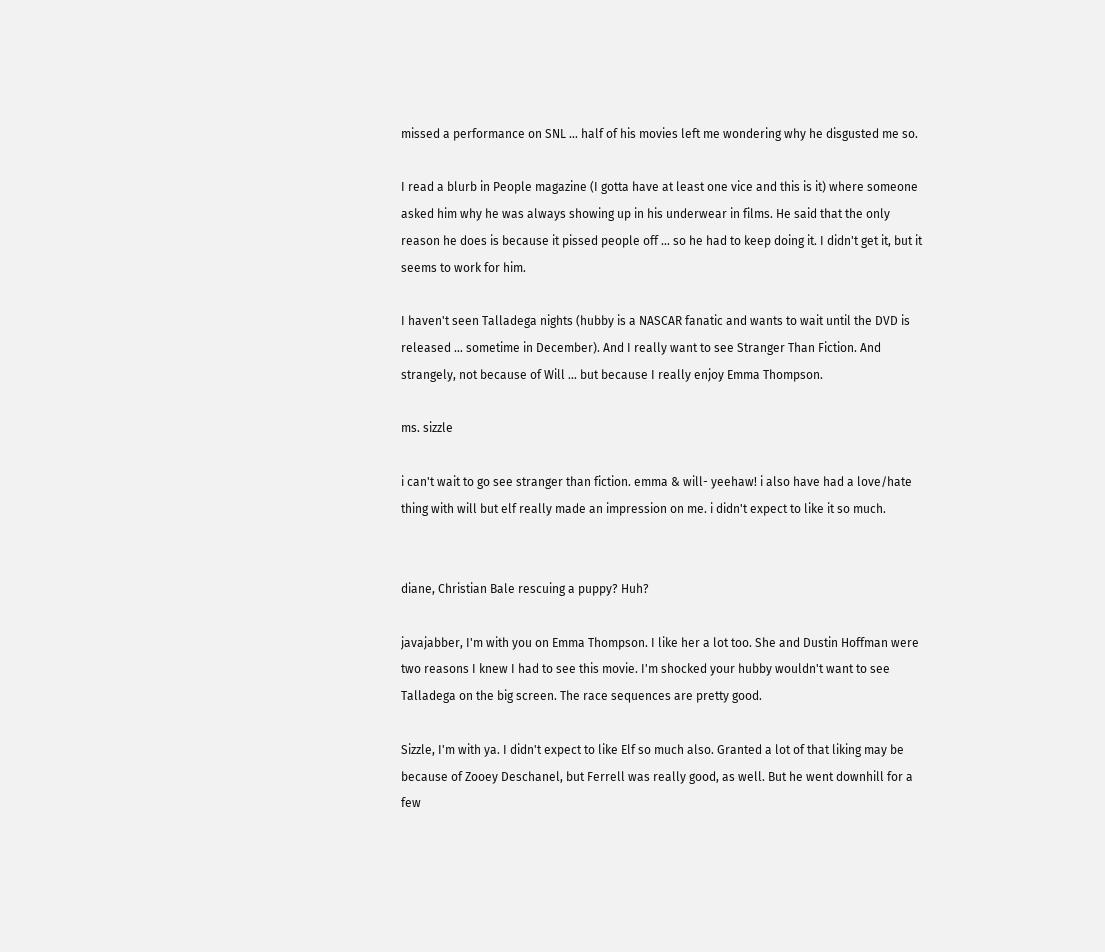missed a performance on SNL ... half of his movies left me wondering why he disgusted me so.

I read a blurb in People magazine (I gotta have at least one vice and this is it) where someone asked him why he was always showing up in his underwear in films. He said that the only reason he does is because it pissed people off ... so he had to keep doing it. I didn't get it, but it seems to work for him.

I haven't seen Talladega nights (hubby is a NASCAR fanatic and wants to wait until the DVD is released ... sometime in December). And I really want to see Stranger Than Fiction. And strangely, not because of Will ... but because I really enjoy Emma Thompson.

ms. sizzle

i can't wait to go see stranger than fiction. emma & will- yeehaw! i also have had a love/hate thing with will but elf really made an impression on me. i didn't expect to like it so much.


diane, Christian Bale rescuing a puppy? Huh?

javajabber, I'm with you on Emma Thompson. I like her a lot too. She and Dustin Hoffman were two reasons I knew I had to see this movie. I'm shocked your hubby wouldn't want to see Talladega on the big screen. The race sequences are pretty good.

Sizzle, I'm with ya. I didn't expect to like Elf so much also. Granted a lot of that liking may be because of Zooey Deschanel, but Ferrell was really good, as well. But he went downhill for a few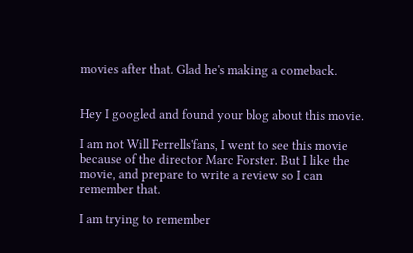movies after that. Glad he's making a comeback.


Hey I googled and found your blog about this movie.

I am not Will Ferrells'fans, I went to see this movie because of the director Marc Forster. But I like the movie, and prepare to write a review so I can remember that.

I am trying to remember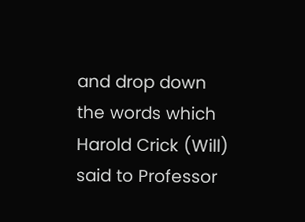and drop down the words which Harold Crick (Will) said to Professor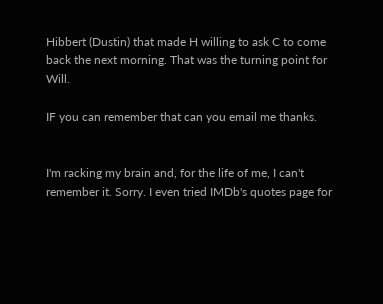Hibbert (Dustin) that made H willing to ask C to come back the next morning. That was the turning point for Will.

IF you can remember that can you email me thanks.


I'm racking my brain and, for the life of me, I can't remember it. Sorry. I even tried IMDb's quotes page for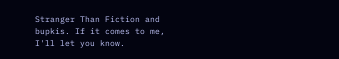Stranger Than Fiction and bupkis. If it comes to me, I'll let you know.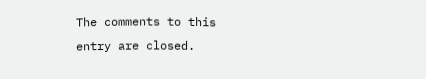The comments to this entry are closed.